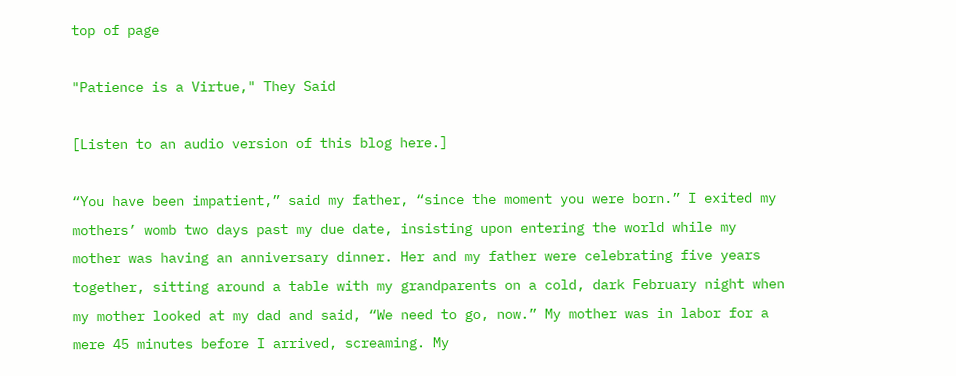top of page

"Patience is a Virtue," They Said

[Listen to an audio version of this blog here.]

“You have been impatient,” said my father, “since the moment you were born.” I exited my mothers’ womb two days past my due date, insisting upon entering the world while my mother was having an anniversary dinner. Her and my father were celebrating five years together, sitting around a table with my grandparents on a cold, dark February night when my mother looked at my dad and said, “We need to go, now.” My mother was in labor for a mere 45 minutes before I arrived, screaming. My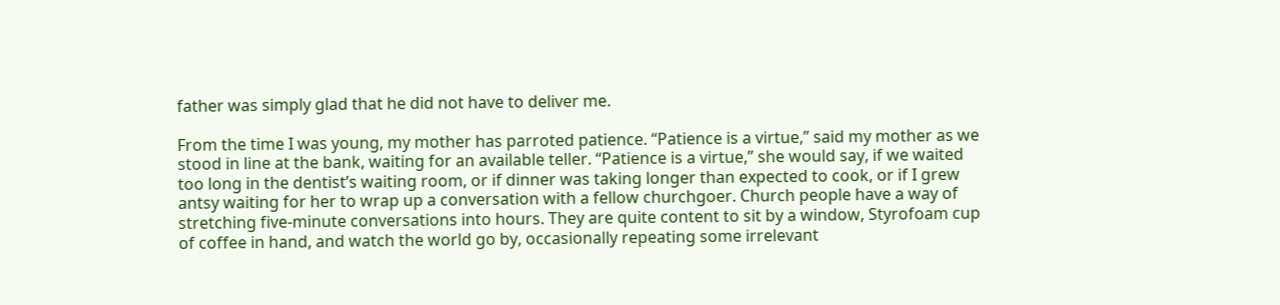father was simply glad that he did not have to deliver me.

From the time I was young, my mother has parroted patience. “Patience is a virtue,” said my mother as we stood in line at the bank, waiting for an available teller. “Patience is a virtue,” she would say, if we waited too long in the dentist’s waiting room, or if dinner was taking longer than expected to cook, or if I grew antsy waiting for her to wrap up a conversation with a fellow churchgoer. Church people have a way of stretching five-minute conversations into hours. They are quite content to sit by a window, Styrofoam cup of coffee in hand, and watch the world go by, occasionally repeating some irrelevant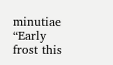minutiae “Early frost this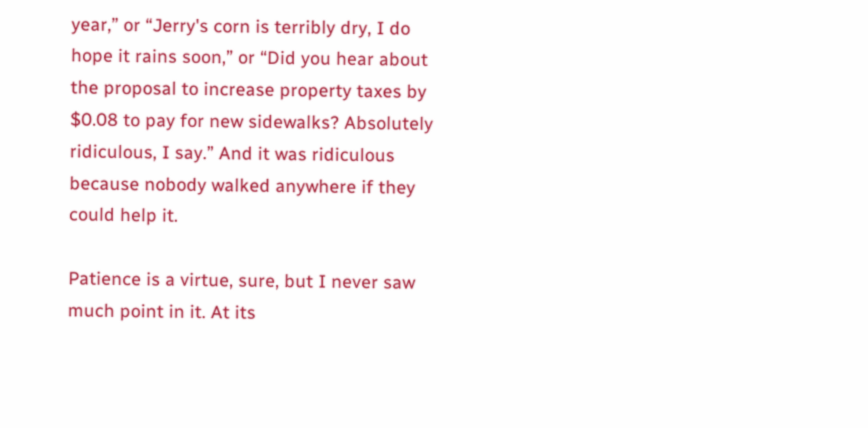year,” or “Jerry's corn is terribly dry, I do hope it rains soon,” or “Did you hear about the proposal to increase property taxes by $0.08 to pay for new sidewalks? Absolutely ridiculous, I say.” And it was ridiculous because nobody walked anywhere if they could help it.

Patience is a virtue, sure, but I never saw much point in it. At its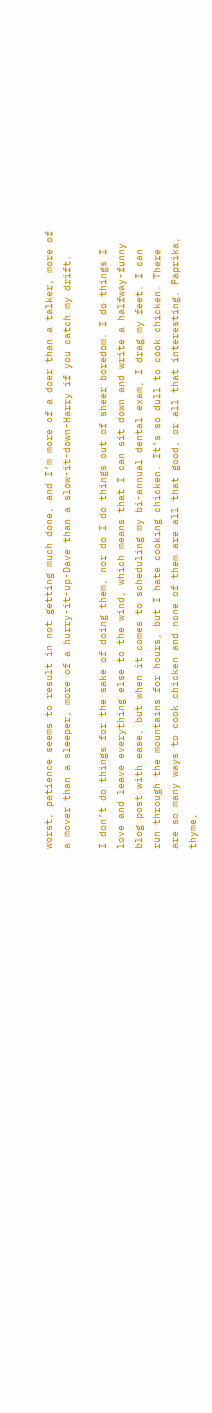worst, patience seems to result in not getting much done, and I’m more of a doer than a talker, more of a mover than a sleeper, more of a hurry-it-up-Dave than a slow-it-down-Harry if you catch my drift.

I don’t do things for the sake of doing them, nor do I do things out of sheer boredom. I do things I love and leave everything else to the wind, which means that I can sit down and write a halfway-funny blog post with ease, but when it comes to scheduling my bi-annual dental exam, I drag my feet. I can run through the mountains for hours, but I hate cooking chicken. It’s so dull to cook chicken. There are so many ways to cook chicken and none of them are all that good, or all that interesting. Paprika, thyme,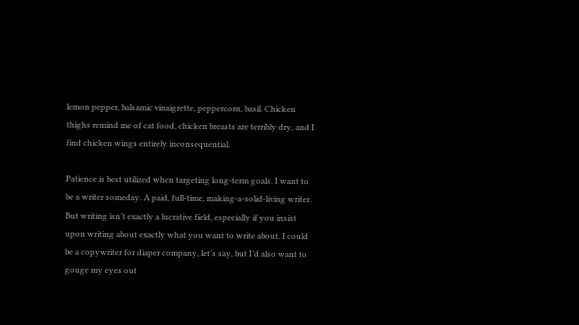lemon pepper, balsamic vinaigrette, peppercorn, basil. Chicken thighs remind me of cat food, chicken breasts are terribly dry, and I find chicken wings entirely inconsequential.

Patience is best utilized when targeting long-term goals. I want to be a writer someday. A paid, full-time, making-a-solid-living writer. But writing isn’t exactly a lucrative field, especially if you insist upon writing about exactly what you want to write about. I could be a copywriter for diaper company, let’s say, but I’d also want to gouge my eyes out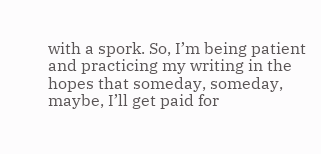with a spork. So, I’m being patient and practicing my writing in the hopes that someday, someday, maybe, I’ll get paid for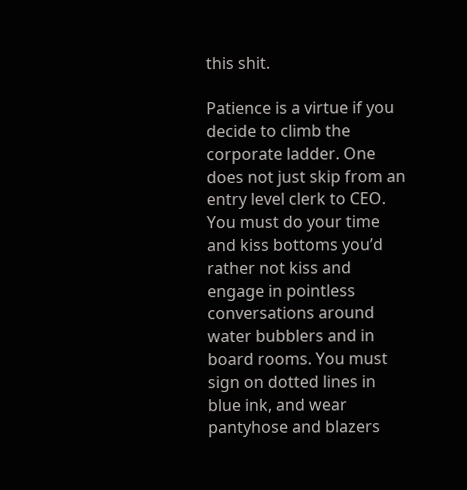this shit.

Patience is a virtue if you decide to climb the corporate ladder. One does not just skip from an entry level clerk to CEO. You must do your time and kiss bottoms you’d rather not kiss and engage in pointless conversations around water bubblers and in board rooms. You must sign on dotted lines in blue ink, and wear pantyhose and blazers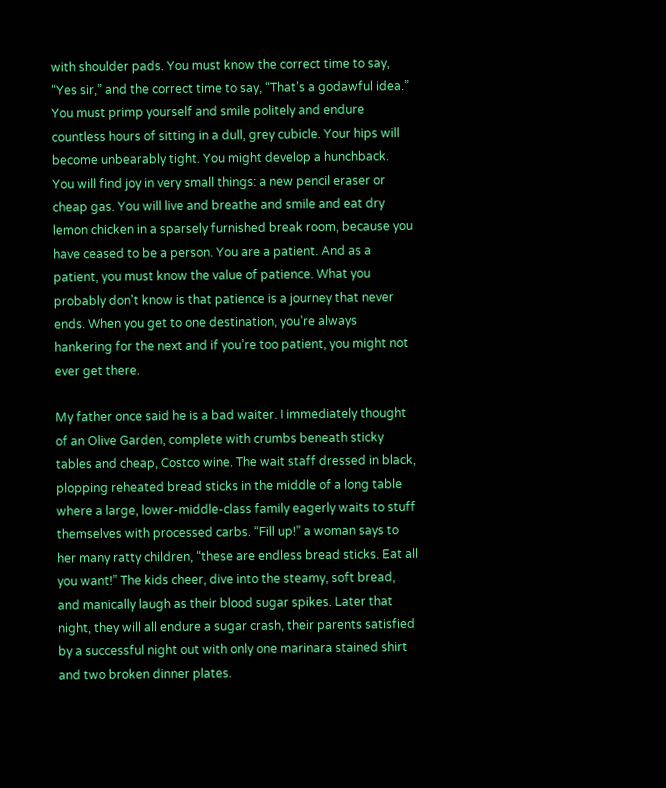with shoulder pads. You must know the correct time to say, “Yes sir,” and the correct time to say, “That’s a godawful idea.” You must primp yourself and smile politely and endure countless hours of sitting in a dull, grey cubicle. Your hips will become unbearably tight. You might develop a hunchback. You will find joy in very small things: a new pencil eraser or cheap gas. You will live and breathe and smile and eat dry lemon chicken in a sparsely furnished break room, because you have ceased to be a person. You are a patient. And as a patient, you must know the value of patience. What you probably don't know is that patience is a journey that never ends. When you get to one destination, you’re always hankering for the next and if you’re too patient, you might not ever get there.

My father once said he is a bad waiter. I immediately thought of an Olive Garden, complete with crumbs beneath sticky tables and cheap, Costco wine. The wait staff dressed in black, plopping reheated bread sticks in the middle of a long table where a large, lower-middle-class family eagerly waits to stuff themselves with processed carbs. “Fill up!” a woman says to her many ratty children, “these are endless bread sticks. Eat all you want!” The kids cheer, dive into the steamy, soft bread, and manically laugh as their blood sugar spikes. Later that night, they will all endure a sugar crash, their parents satisfied by a successful night out with only one marinara stained shirt and two broken dinner plates.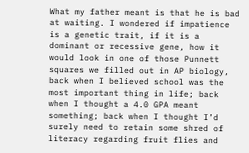What my father meant is that he is bad at waiting. I wondered if impatience is a genetic trait, if it is a dominant or recessive gene, how it would look in one of those Punnett squares we filled out in AP biology, back when I believed school was the most important thing in life; back when I thought a 4.0 GPA meant something; back when I thought I’d surely need to retain some shred of literacy regarding fruit flies and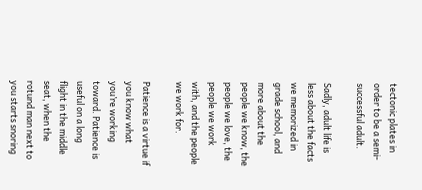tectonic plates in order to be a semi-successful adult.

Sadly, adult life is less about the facts we memorized in grade school, and more about the people we know, the people we love, the people we work with, and the people we work for.

Patience is a virtue if you know what you’re working toward. Patience is useful on a long flight in the middle seat, when the rotund man next to you starts snoring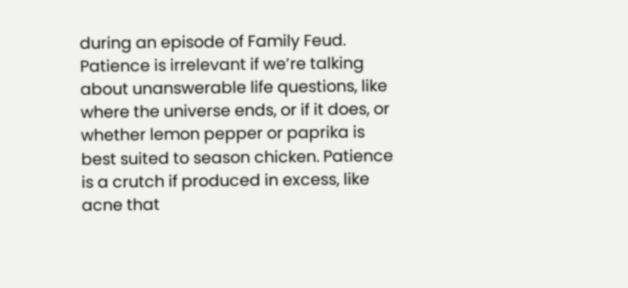during an episode of Family Feud. Patience is irrelevant if we’re talking about unanswerable life questions, like where the universe ends, or if it does, or whether lemon pepper or paprika is best suited to season chicken. Patience is a crutch if produced in excess, like acne that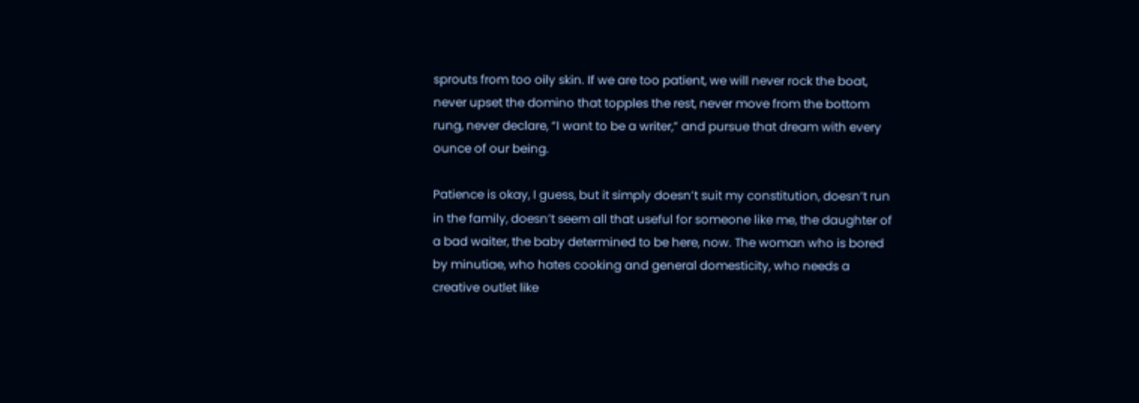sprouts from too oily skin. If we are too patient, we will never rock the boat, never upset the domino that topples the rest, never move from the bottom rung, never declare, “I want to be a writer,” and pursue that dream with every ounce of our being.

Patience is okay, I guess, but it simply doesn’t suit my constitution, doesn’t run in the family, doesn’t seem all that useful for someone like me, the daughter of a bad waiter, the baby determined to be here, now. The woman who is bored by minutiae, who hates cooking and general domesticity, who needs a creative outlet like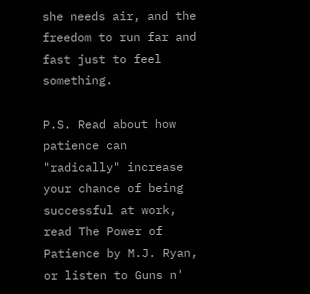she needs air, and the freedom to run far and fast just to feel something.

P.S. Read about how patience can "radically" increase your chance of being successful at work, read The Power of Patience by M.J. Ryan, or listen to Guns n'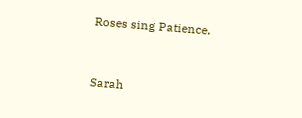Roses sing Patience.


Sarah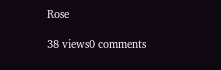Rose

38 views0 comments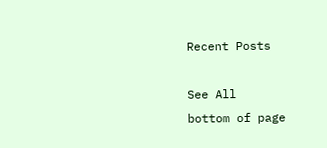Recent Posts

See All
bottom of page